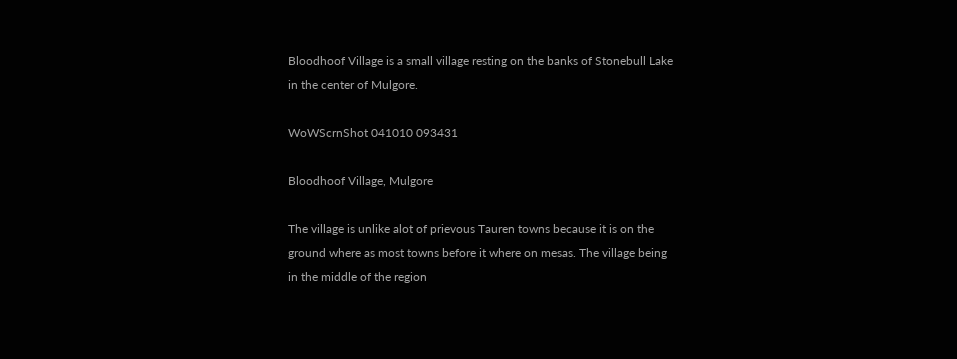Bloodhoof Village is a small village resting on the banks of Stonebull Lake in the center of Mulgore.

WoWScrnShot 041010 093431

Bloodhoof Village, Mulgore

The village is unlike alot of prievous Tauren towns because it is on the ground where as most towns before it where on mesas. The village being in the middle of the region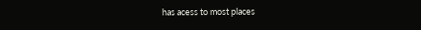has acess to most places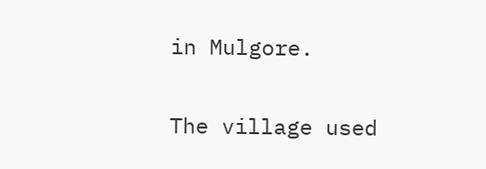in Mulgore.

The village used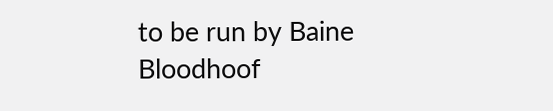to be run by Baine Bloodhoof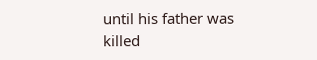until his father was killed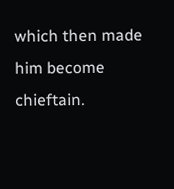which then made him become chieftain.